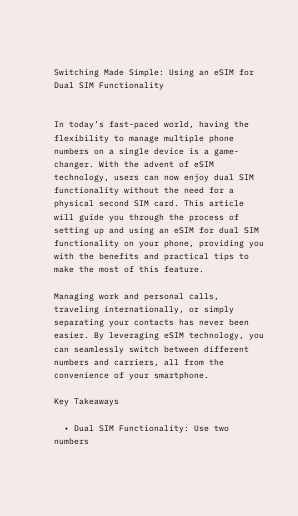Switching Made Simple: Using an eSIM for Dual SIM Functionality


In today’s fast-paced world, having the flexibility to manage multiple phone numbers on a single device is a game-changer. With the advent of eSIM technology, users can now enjoy dual SIM functionality without the need for a physical second SIM card. This article will guide you through the process of setting up and using an eSIM for dual SIM functionality on your phone, providing you with the benefits and practical tips to make the most of this feature.

Managing work and personal calls, traveling internationally, or simply separating your contacts has never been easier. By leveraging eSIM technology, you can seamlessly switch between different numbers and carriers, all from the convenience of your smartphone.

Key Takeaways

  • Dual SIM Functionality: Use two numbers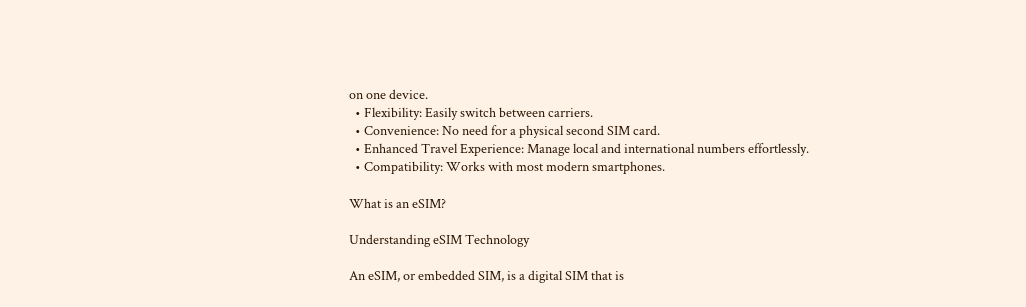on one device.
  • Flexibility: Easily switch between carriers.
  • Convenience: No need for a physical second SIM card.
  • Enhanced Travel Experience: Manage local and international numbers effortlessly.
  • Compatibility: Works with most modern smartphones.

What is an eSIM?

Understanding eSIM Technology

An eSIM, or embedded SIM, is a digital SIM that is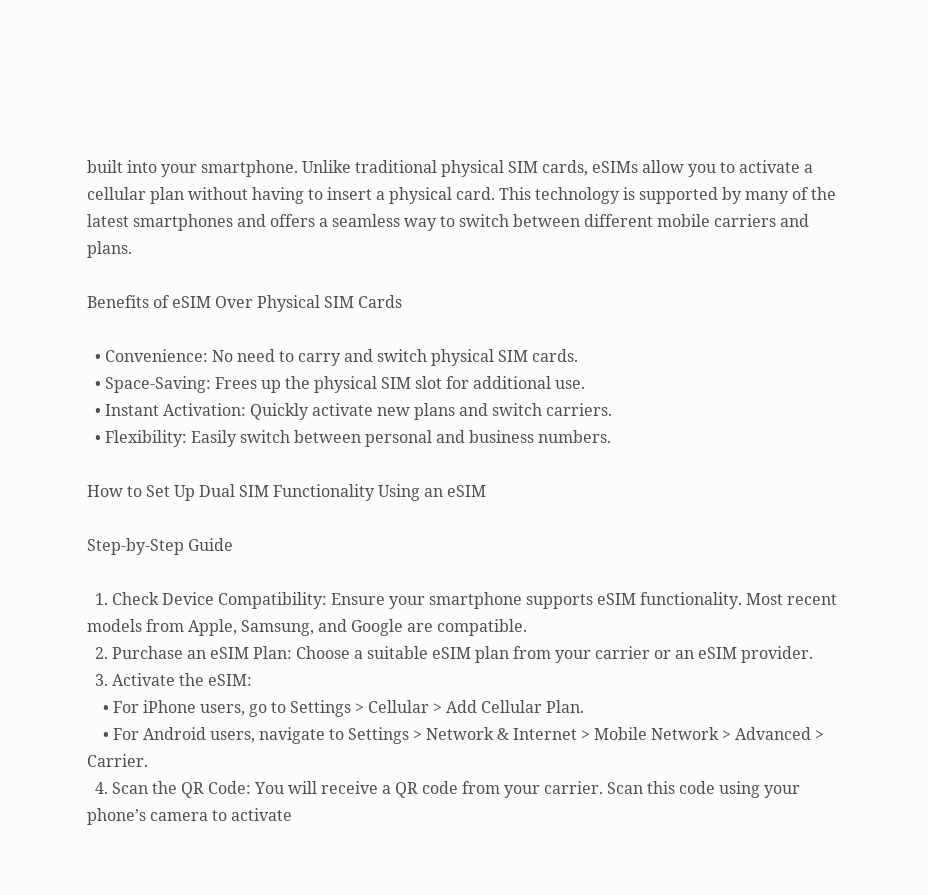built into your smartphone. Unlike traditional physical SIM cards, eSIMs allow you to activate a cellular plan without having to insert a physical card. This technology is supported by many of the latest smartphones and offers a seamless way to switch between different mobile carriers and plans.

Benefits of eSIM Over Physical SIM Cards

  • Convenience: No need to carry and switch physical SIM cards.
  • Space-Saving: Frees up the physical SIM slot for additional use.
  • Instant Activation: Quickly activate new plans and switch carriers.
  • Flexibility: Easily switch between personal and business numbers.

How to Set Up Dual SIM Functionality Using an eSIM

Step-by-Step Guide

  1. Check Device Compatibility: Ensure your smartphone supports eSIM functionality. Most recent models from Apple, Samsung, and Google are compatible.
  2. Purchase an eSIM Plan: Choose a suitable eSIM plan from your carrier or an eSIM provider.
  3. Activate the eSIM:
    • For iPhone users, go to Settings > Cellular > Add Cellular Plan.
    • For Android users, navigate to Settings > Network & Internet > Mobile Network > Advanced > Carrier.
  4. Scan the QR Code: You will receive a QR code from your carrier. Scan this code using your phone’s camera to activate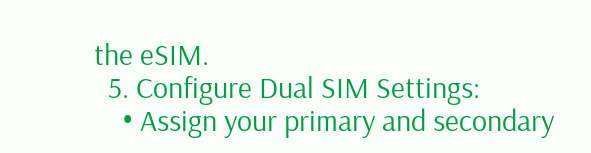the eSIM.
  5. Configure Dual SIM Settings:
    • Assign your primary and secondary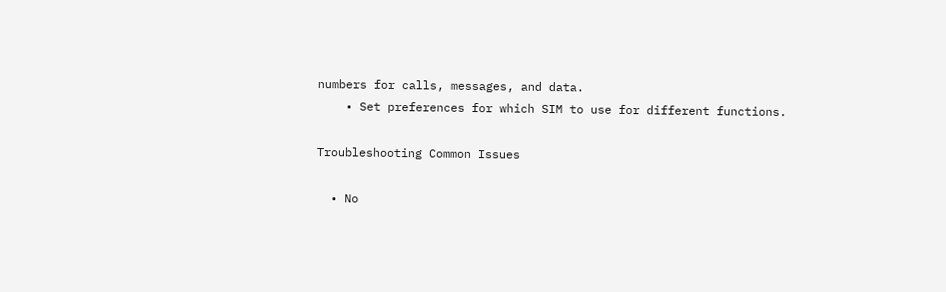numbers for calls, messages, and data.
    • Set preferences for which SIM to use for different functions.

Troubleshooting Common Issues

  • No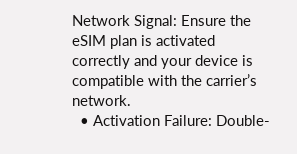Network Signal: Ensure the eSIM plan is activated correctly and your device is compatible with the carrier’s network.
  • Activation Failure: Double-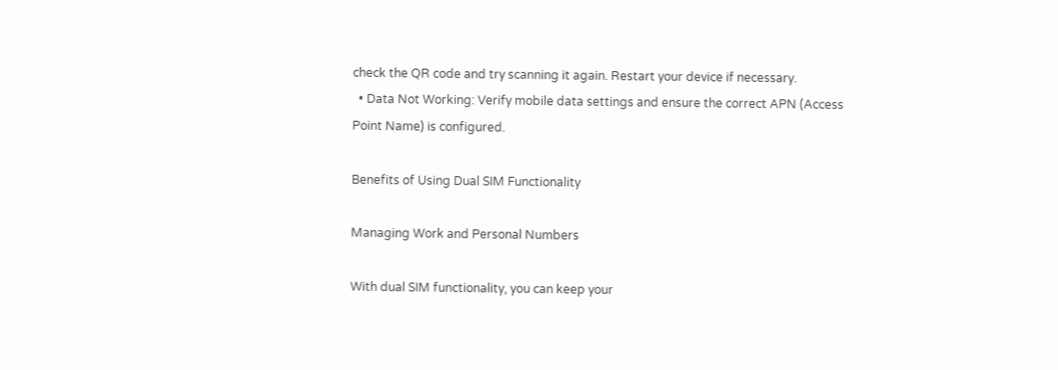check the QR code and try scanning it again. Restart your device if necessary.
  • Data Not Working: Verify mobile data settings and ensure the correct APN (Access Point Name) is configured.

Benefits of Using Dual SIM Functionality

Managing Work and Personal Numbers

With dual SIM functionality, you can keep your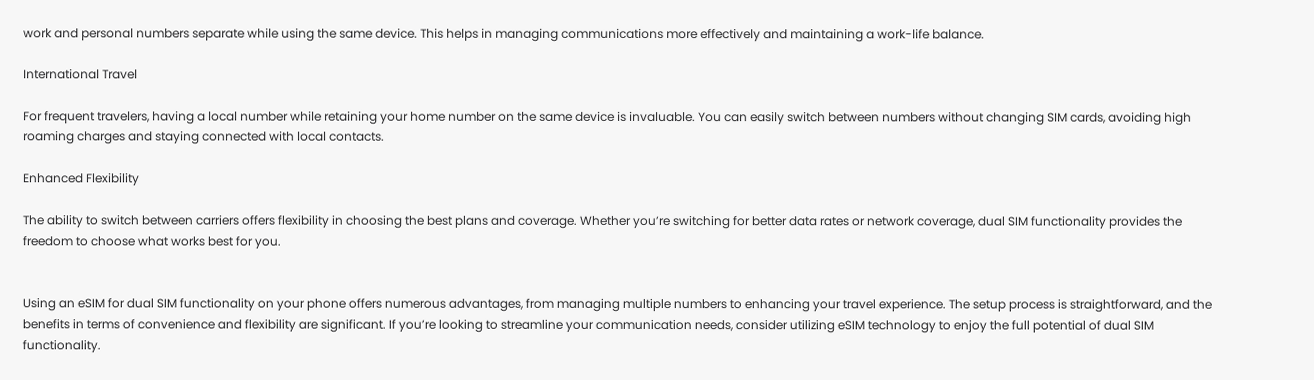work and personal numbers separate while using the same device. This helps in managing communications more effectively and maintaining a work-life balance.

International Travel

For frequent travelers, having a local number while retaining your home number on the same device is invaluable. You can easily switch between numbers without changing SIM cards, avoiding high roaming charges and staying connected with local contacts.

Enhanced Flexibility

The ability to switch between carriers offers flexibility in choosing the best plans and coverage. Whether you’re switching for better data rates or network coverage, dual SIM functionality provides the freedom to choose what works best for you.


Using an eSIM for dual SIM functionality on your phone offers numerous advantages, from managing multiple numbers to enhancing your travel experience. The setup process is straightforward, and the benefits in terms of convenience and flexibility are significant. If you’re looking to streamline your communication needs, consider utilizing eSIM technology to enjoy the full potential of dual SIM functionality.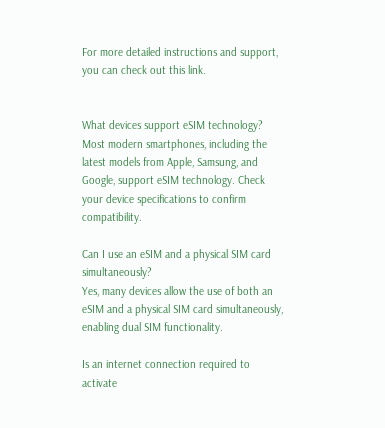For more detailed instructions and support, you can check out this link.


What devices support eSIM technology?
Most modern smartphones, including the latest models from Apple, Samsung, and Google, support eSIM technology. Check your device specifications to confirm compatibility.

Can I use an eSIM and a physical SIM card simultaneously?
Yes, many devices allow the use of both an eSIM and a physical SIM card simultaneously, enabling dual SIM functionality.

Is an internet connection required to activate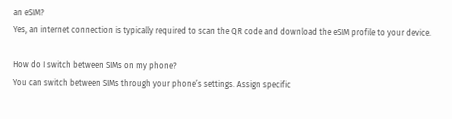an eSIM?
Yes, an internet connection is typically required to scan the QR code and download the eSIM profile to your device.

How do I switch between SIMs on my phone?
You can switch between SIMs through your phone’s settings. Assign specific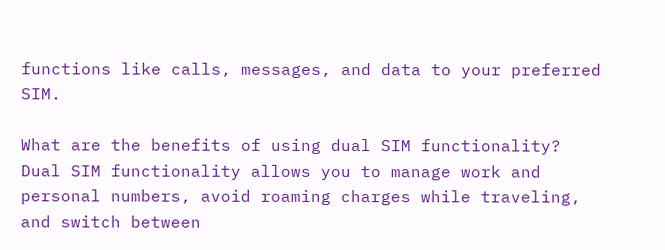functions like calls, messages, and data to your preferred SIM.

What are the benefits of using dual SIM functionality?
Dual SIM functionality allows you to manage work and personal numbers, avoid roaming charges while traveling, and switch between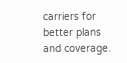carriers for better plans and coverage.